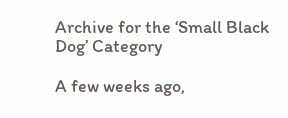Archive for the ‘Small Black Dog’ Category

A few weeks ago,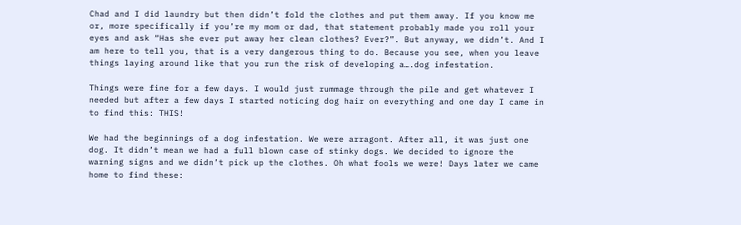Chad and I did laundry but then didn’t fold the clothes and put them away. If you know me or, more specifically if you’re my mom or dad, that statement probably made you roll your eyes and ask “Has she ever put away her clean clothes? Ever?”. But anyway, we didn’t. And I am here to tell you, that is a very dangerous thing to do. Because you see, when you leave things laying around like that you run the risk of developing a….dog infestation.

Things were fine for a few days. I would just rummage through the pile and get whatever I needed but after a few days I started noticing dog hair on everything and one day I came in to find this: THIS!

We had the beginnings of a dog infestation. We were arragont. After all, it was just one dog. It didn’t mean we had a full blown case of stinky dogs. We decided to ignore the warning signs and we didn’t pick up the clothes. Oh what fools we were! Days later we came home to find these: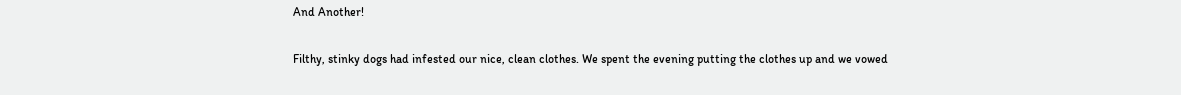And Another!

Filthy, stinky dogs had infested our nice, clean clothes. We spent the evening putting the clothes up and we vowed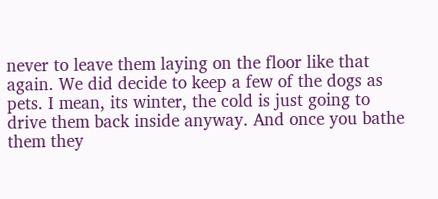never to leave them laying on the floor like that again. We did decide to keep a few of the dogs as pets. I mean, its winter, the cold is just going to drive them back inside anyway. And once you bathe them they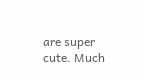are super cute. Much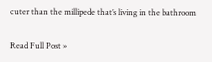cuter than the millipede that’s living in the bathroom

Read Full Post »